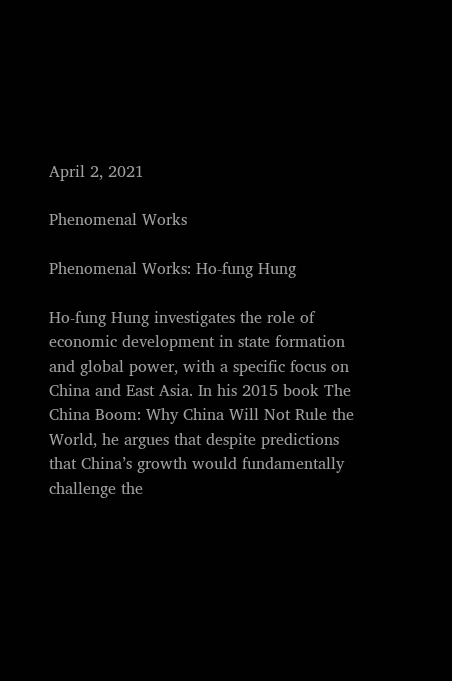April 2, 2021

Phenomenal Works

Phenomenal Works: Ho-fung Hung

Ho-fung Hung investigates the role of economic development in state formation and global power, with a specific focus on China and East Asia. In his 2015 book The China Boom: Why China Will Not Rule the World, he argues that despite predictions that China’s growth would fundamentally challenge the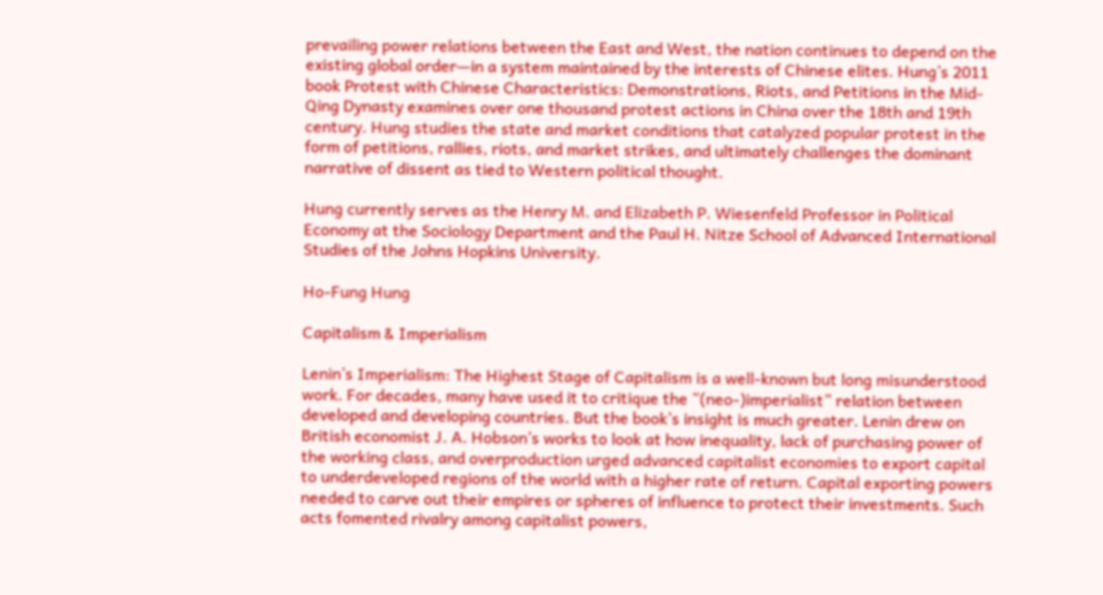prevailing power relations between the East and West, the nation continues to depend on the existing global order—in a system maintained by the interests of Chinese elites. Hung’s 2011 book Protest with Chinese Characteristics: Demonstrations, Riots, and Petitions in the Mid-Qing Dynasty examines over one thousand protest actions in China over the 18th and 19th century. Hung studies the state and market conditions that catalyzed popular protest in the form of petitions, rallies, riots, and market strikes, and ultimately challenges the dominant narrative of dissent as tied to Western political thought.

Hung currently serves as the Henry M. and Elizabeth P. Wiesenfeld Professor in Political Economy at the Sociology Department and the Paul H. Nitze School of Advanced International Studies of the Johns Hopkins University.

Ho-Fung Hung

Capitalism & Imperialism

Lenin’s Imperialism: The Highest Stage of Capitalism is a well-known but long misunderstood work. For decades, many have used it to critique the “(neo-)imperialist” relation between developed and developing countries. But the book’s insight is much greater. Lenin drew on British economist J. A. Hobson’s works to look at how inequality, lack of purchasing power of the working class, and overproduction urged advanced capitalist economies to export capital to underdeveloped regions of the world with a higher rate of return. Capital exporting powers needed to carve out their empires or spheres of influence to protect their investments. Such acts fomented rivalry among capitalist powers,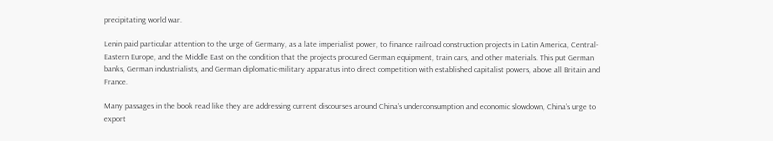precipitating world war.

Lenin paid particular attention to the urge of Germany, as a late imperialist power, to finance railroad construction projects in Latin America, Central-Eastern Europe, and the Middle East on the condition that the projects procured German equipment, train cars, and other materials. This put German banks, German industrialists, and German diplomatic-military apparatus into direct competition with established capitalist powers, above all Britain and France.

Many passages in the book read like they are addressing current discourses around China’s underconsumption and economic slowdown, China’s urge to export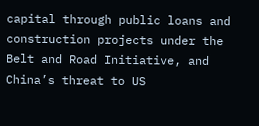capital through public loans and construction projects under the Belt and Road Initiative, and China’s threat to US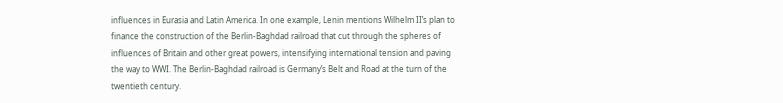influences in Eurasia and Latin America. In one example, Lenin mentions Wilhelm II’s plan to finance the construction of the Berlin-Baghdad railroad that cut through the spheres of influences of Britain and other great powers, intensifying international tension and paving the way to WWI. The Berlin-Baghdad railroad is Germany’s Belt and Road at the turn of the twentieth century.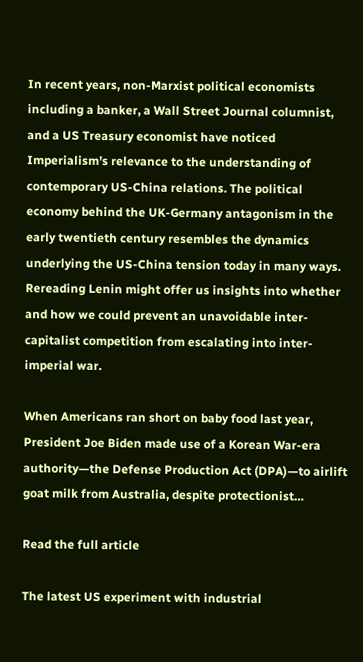In recent years, non-Marxist political economists including a banker, a Wall Street Journal columnist, and a US Treasury economist have noticed Imperialism’s relevance to the understanding of contemporary US-China relations. The political economy behind the UK-Germany antagonism in the early twentieth century resembles the dynamics underlying the US-China tension today in many ways. Rereading Lenin might offer us insights into whether and how we could prevent an unavoidable inter-capitalist competition from escalating into inter-imperial war.

When Americans ran short on baby food last year, President Joe Biden made use of a Korean War-era authority—the Defense Production Act (DPA)—to airlift goat milk from Australia, despite protectionist…

Read the full article

The latest US experiment with industrial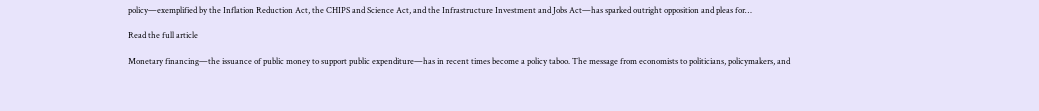policy—exemplified by the Inflation Reduction Act, the CHIPS and Science Act, and the Infrastructure Investment and Jobs Act—has sparked outright opposition and pleas for…

Read the full article

Monetary financing—the issuance of public money to support public expenditure—has in recent times become a policy taboo. The message from economists to politicians, policymakers, and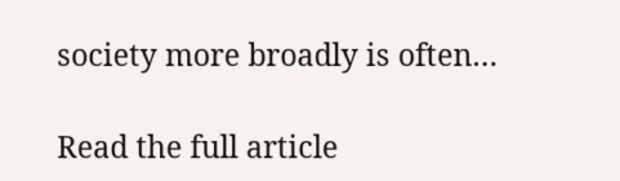society more broadly is often…

Read the full article